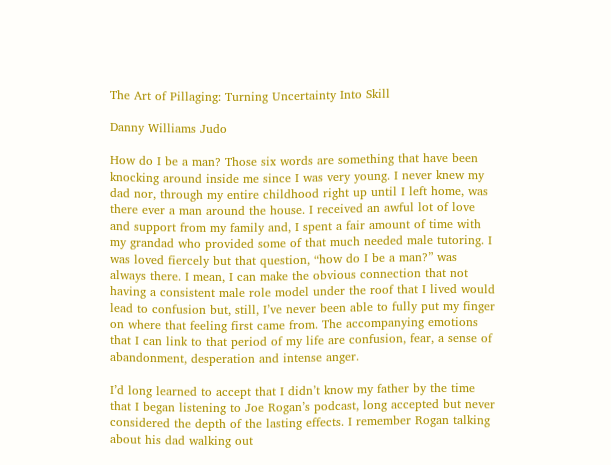The Art of Pillaging: Turning Uncertainty Into Skill

Danny Williams Judo

How do I be a man? Those six words are something that have been knocking around inside me since I was very young. I never knew my dad nor, through my entire childhood right up until I left home, was there ever a man around the house. I received an awful lot of love and support from my family and, I spent a fair amount of time with my grandad who provided some of that much needed male tutoring. I was loved fiercely but that question, “how do I be a man?” was always there. I mean, I can make the obvious connection that not having a consistent male role model under the roof that I lived would lead to confusion but, still, I’ve never been able to fully put my finger on where that feeling first came from. The accompanying emotions that I can link to that period of my life are confusion, fear, a sense of abandonment, desperation and intense anger.

I’d long learned to accept that I didn’t know my father by the time that I began listening to Joe Rogan’s podcast, long accepted but never considered the depth of the lasting effects. I remember Rogan talking about his dad walking out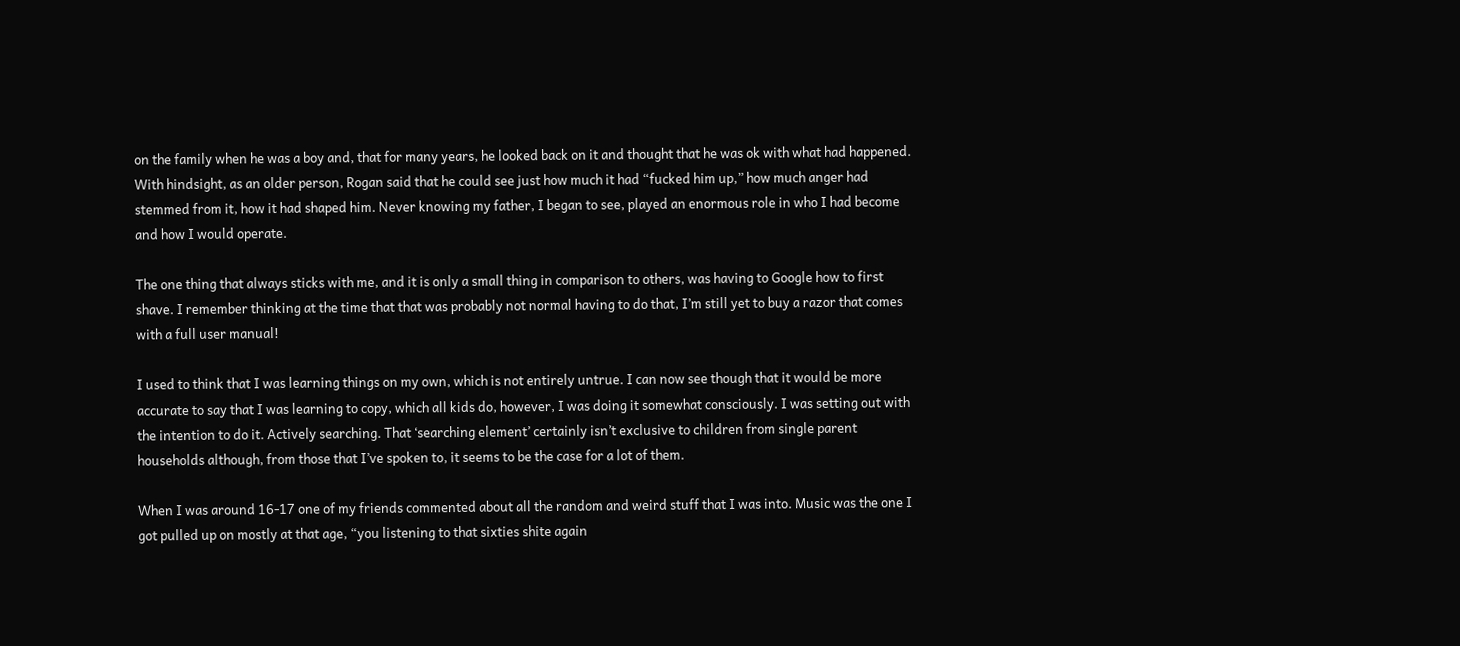on the family when he was a boy and, that for many years, he looked back on it and thought that he was ok with what had happened. With hindsight, as an older person, Rogan said that he could see just how much it had “fucked him up,” how much anger had stemmed from it, how it had shaped him. Never knowing my father, I began to see, played an enormous role in who I had become and how I would operate.

The one thing that always sticks with me, and it is only a small thing in comparison to others, was having to Google how to first shave. I remember thinking at the time that that was probably not normal having to do that, I’m still yet to buy a razor that comes with a full user manual!

I used to think that I was learning things on my own, which is not entirely untrue. I can now see though that it would be more accurate to say that I was learning to copy, which all kids do, however, I was doing it somewhat consciously. I was setting out with the intention to do it. Actively searching. That ‘searching element’ certainly isn’t exclusive to children from single parent households although, from those that I’ve spoken to, it seems to be the case for a lot of them.

When I was around 16-17 one of my friends commented about all the random and weird stuff that I was into. Music was the one I got pulled up on mostly at that age, “you listening to that sixties shite again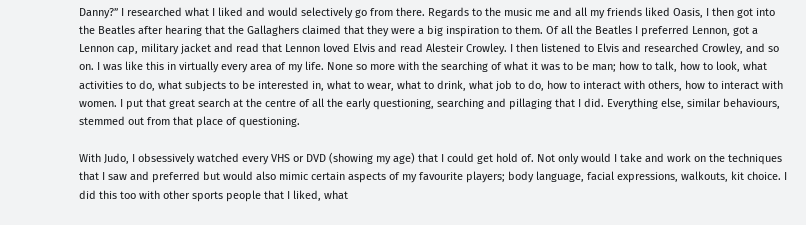Danny?” I researched what I liked and would selectively go from there. Regards to the music me and all my friends liked Oasis, I then got into the Beatles after hearing that the Gallaghers claimed that they were a big inspiration to them. Of all the Beatles I preferred Lennon, got a Lennon cap, military jacket and read that Lennon loved Elvis and read Alesteir Crowley. I then listened to Elvis and researched Crowley, and so on. I was like this in virtually every area of my life. None so more with the searching of what it was to be man; how to talk, how to look, what activities to do, what subjects to be interested in, what to wear, what to drink, what job to do, how to interact with others, how to interact with women. I put that great search at the centre of all the early questioning, searching and pillaging that I did. Everything else, similar behaviours, stemmed out from that place of questioning.

With Judo, I obsessively watched every VHS or DVD (showing my age) that I could get hold of. Not only would I take and work on the techniques that I saw and preferred but would also mimic certain aspects of my favourite players; body language, facial expressions, walkouts, kit choice. I did this too with other sports people that I liked, what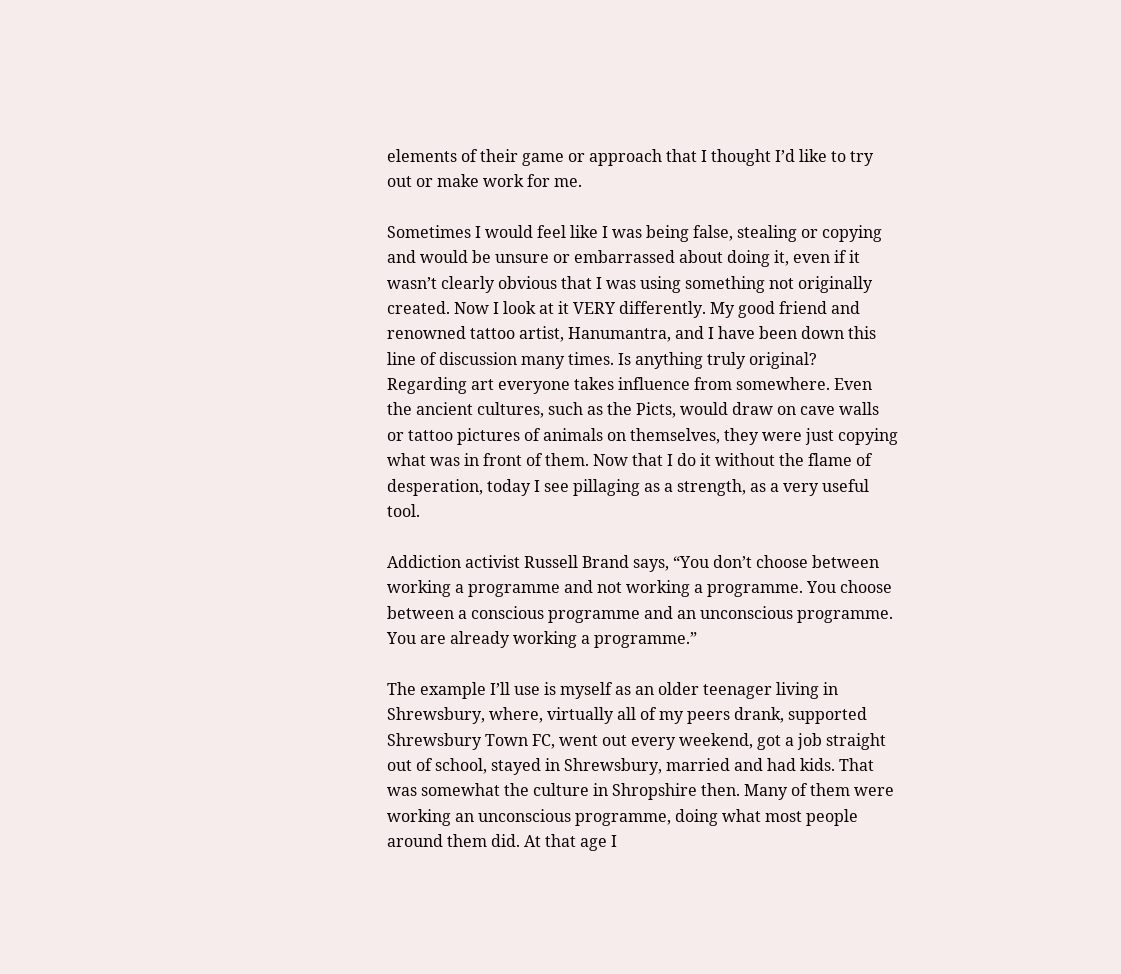elements of their game or approach that I thought I’d like to try out or make work for me.

Sometimes I would feel like I was being false, stealing or copying and would be unsure or embarrassed about doing it, even if it wasn’t clearly obvious that I was using something not originally created. Now I look at it VERY differently. My good friend and renowned tattoo artist, Hanumantra, and I have been down this line of discussion many times. Is anything truly original? Regarding art everyone takes influence from somewhere. Even the ancient cultures, such as the Picts, would draw on cave walls or tattoo pictures of animals on themselves, they were just copying what was in front of them. Now that I do it without the flame of desperation, today I see pillaging as a strength, as a very useful tool.

Addiction activist Russell Brand says, “You don’t choose between working a programme and not working a programme. You choose between a conscious programme and an unconscious programme. You are already working a programme.”

The example I’ll use is myself as an older teenager living in Shrewsbury, where, virtually all of my peers drank, supported Shrewsbury Town FC, went out every weekend, got a job straight out of school, stayed in Shrewsbury, married and had kids. That was somewhat the culture in Shropshire then. Many of them were working an unconscious programme, doing what most people around them did. At that age I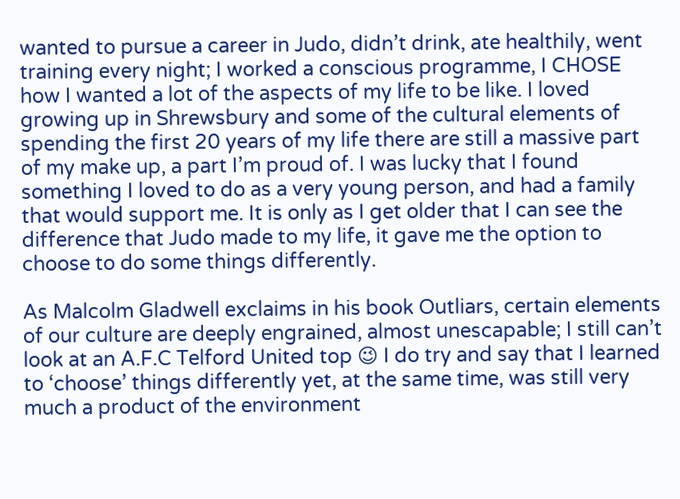wanted to pursue a career in Judo, didn’t drink, ate healthily, went training every night; I worked a conscious programme, I CHOSE how I wanted a lot of the aspects of my life to be like. I loved growing up in Shrewsbury and some of the cultural elements of spending the first 20 years of my life there are still a massive part of my make up, a part I’m proud of. I was lucky that I found something I loved to do as a very young person, and had a family that would support me. It is only as I get older that I can see the difference that Judo made to my life, it gave me the option to choose to do some things differently.

As Malcolm Gladwell exclaims in his book Outliars, certain elements of our culture are deeply engrained, almost unescapable; I still can’t look at an A.F.C Telford United top 😉 I do try and say that I learned to ‘choose’ things differently yet, at the same time, was still very much a product of the environment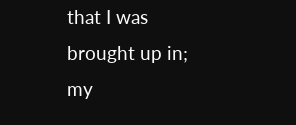that I was brought up in; my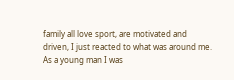family all love sport, are motivated and driven, I just reacted to what was around me. As a young man I was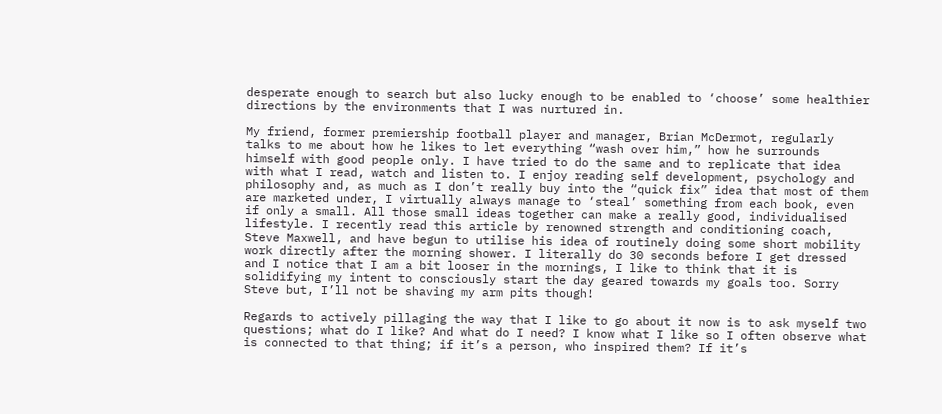desperate enough to search but also lucky enough to be enabled to ‘choose’ some healthier directions by the environments that I was nurtured in.

My friend, former premiership football player and manager, Brian McDermot, regularly talks to me about how he likes to let everything “wash over him,” how he surrounds himself with good people only. I have tried to do the same and to replicate that idea with what I read, watch and listen to. I enjoy reading self development, psychology and philosophy and, as much as I don’t really buy into the “quick fix” idea that most of them are marketed under, I virtually always manage to ‘steal’ something from each book, even if only a small. All those small ideas together can make a really good, individualised lifestyle. I recently read this article by renowned strength and conditioning coach, Steve Maxwell, and have begun to utilise his idea of routinely doing some short mobility work directly after the morning shower. I literally do 30 seconds before I get dressed and I notice that I am a bit looser in the mornings, I like to think that it is solidifying my intent to consciously start the day geared towards my goals too. Sorry Steve but, I’ll not be shaving my arm pits though!

Regards to actively pillaging the way that I like to go about it now is to ask myself two questions; what do I like? And what do I need? I know what I like so I often observe what is connected to that thing; if it’s a person, who inspired them? If it’s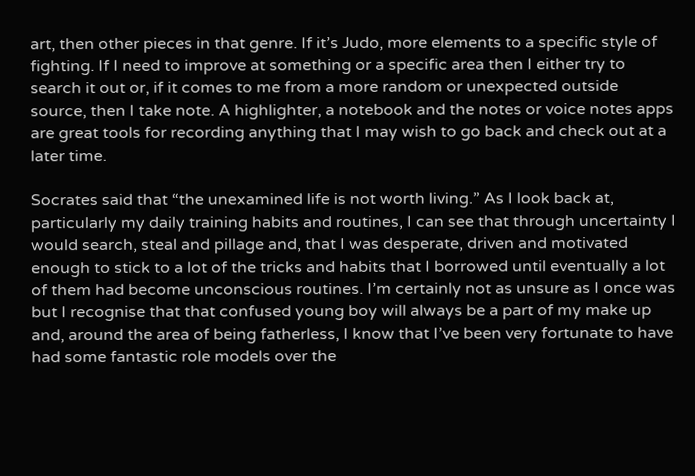art, then other pieces in that genre. If it’s Judo, more elements to a specific style of fighting. If I need to improve at something or a specific area then I either try to search it out or, if it comes to me from a more random or unexpected outside source, then I take note. A highlighter, a notebook and the notes or voice notes apps are great tools for recording anything that I may wish to go back and check out at a later time.

Socrates said that “the unexamined life is not worth living.” As I look back at, particularly my daily training habits and routines, I can see that through uncertainty I would search, steal and pillage and, that I was desperate, driven and motivated enough to stick to a lot of the tricks and habits that I borrowed until eventually a lot of them had become unconscious routines. I’m certainly not as unsure as I once was but I recognise that that confused young boy will always be a part of my make up and, around the area of being fatherless, I know that I’ve been very fortunate to have had some fantastic role models over the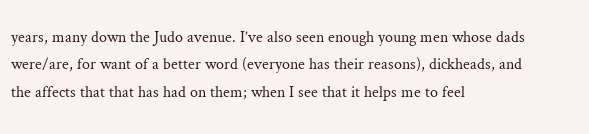years, many down the Judo avenue. I’ve also seen enough young men whose dads were/are, for want of a better word (everyone has their reasons), dickheads, and the affects that that has had on them; when I see that it helps me to feel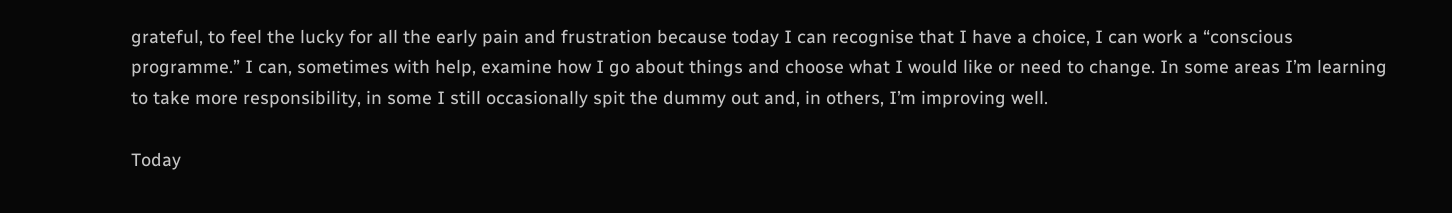grateful, to feel the lucky for all the early pain and frustration because today I can recognise that I have a choice, I can work a “conscious programme.” I can, sometimes with help, examine how I go about things and choose what I would like or need to change. In some areas I’m learning to take more responsibility, in some I still occasionally spit the dummy out and, in others, I’m improving well.

Today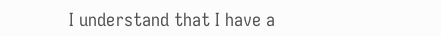I understand that I have a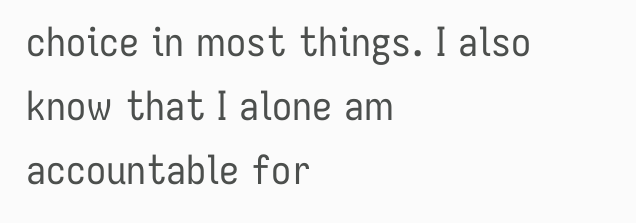choice in most things. I also know that I alone am accountable for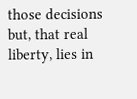those decisions but, that real liberty, lies in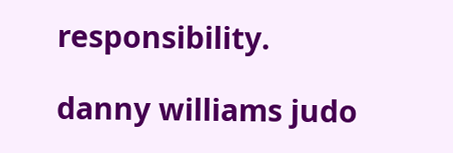responsibility.

danny williams judo